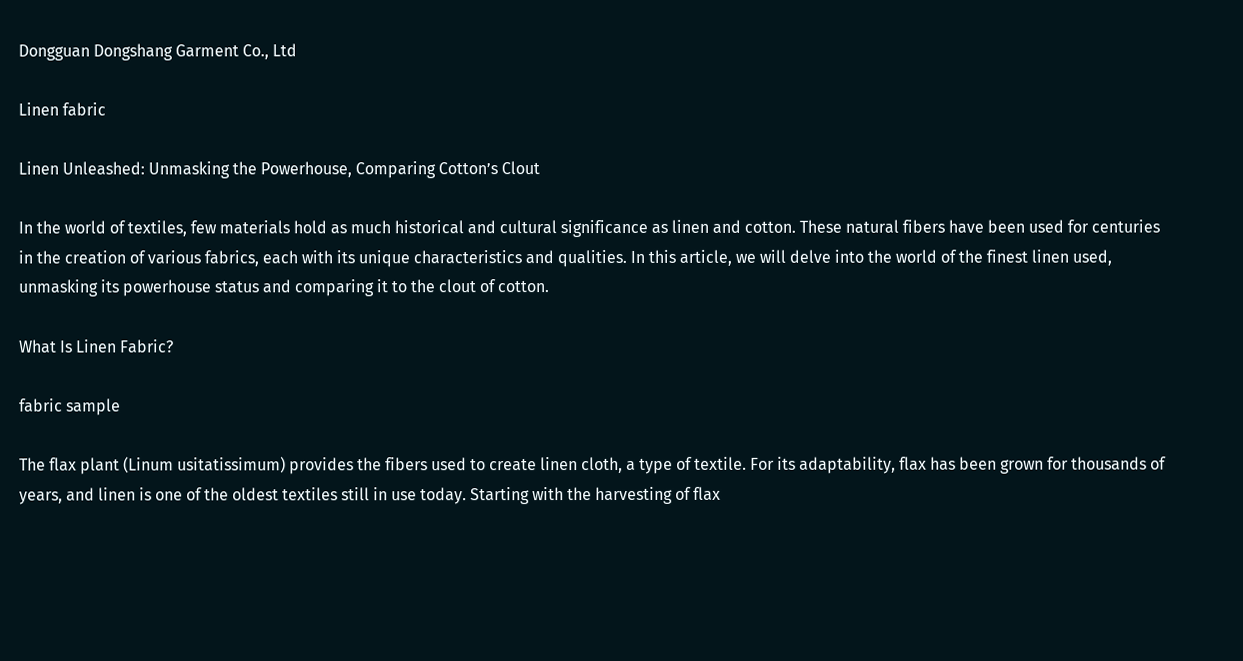Dongguan Dongshang Garment Co., Ltd

Linen fabric

Linen Unleashed: Unmasking the Powerhouse, Comparing Cotton’s Clout

In the world of textiles, few materials hold as much historical and cultural significance as linen and cotton. These natural fibers have been used for centuries in the creation of various fabrics, each with its unique characteristics and qualities. In this article, we will delve into the world of the finest linen used, unmasking its powerhouse status and comparing it to the clout of cotton.

What Is Linen Fabric?

fabric sample

The flax plant (Linum usitatissimum) provides the fibers used to create linen cloth, a type of textile. For its adaptability, flax has been grown for thousands of years, and linen is one of the oldest textiles still in use today. Starting with the harvesting of flax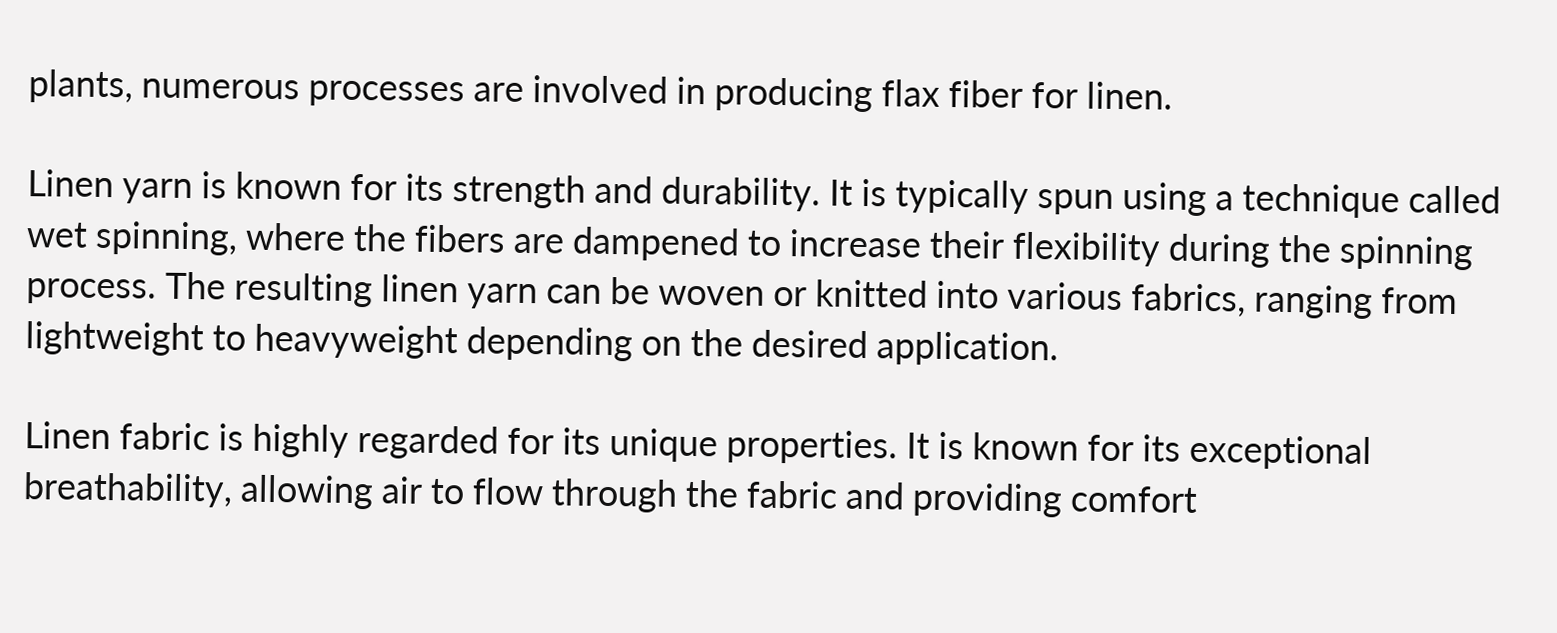plants, numerous processes are involved in producing flax fiber for linen.

Linen yarn is known for its strength and durability. It is typically spun using a technique called wet spinning, where the fibers are dampened to increase their flexibility during the spinning process. The resulting linen yarn can be woven or knitted into various fabrics, ranging from lightweight to heavyweight depending on the desired application.

Linen fabric is highly regarded for its unique properties. It is known for its exceptional breathability, allowing air to flow through the fabric and providing comfort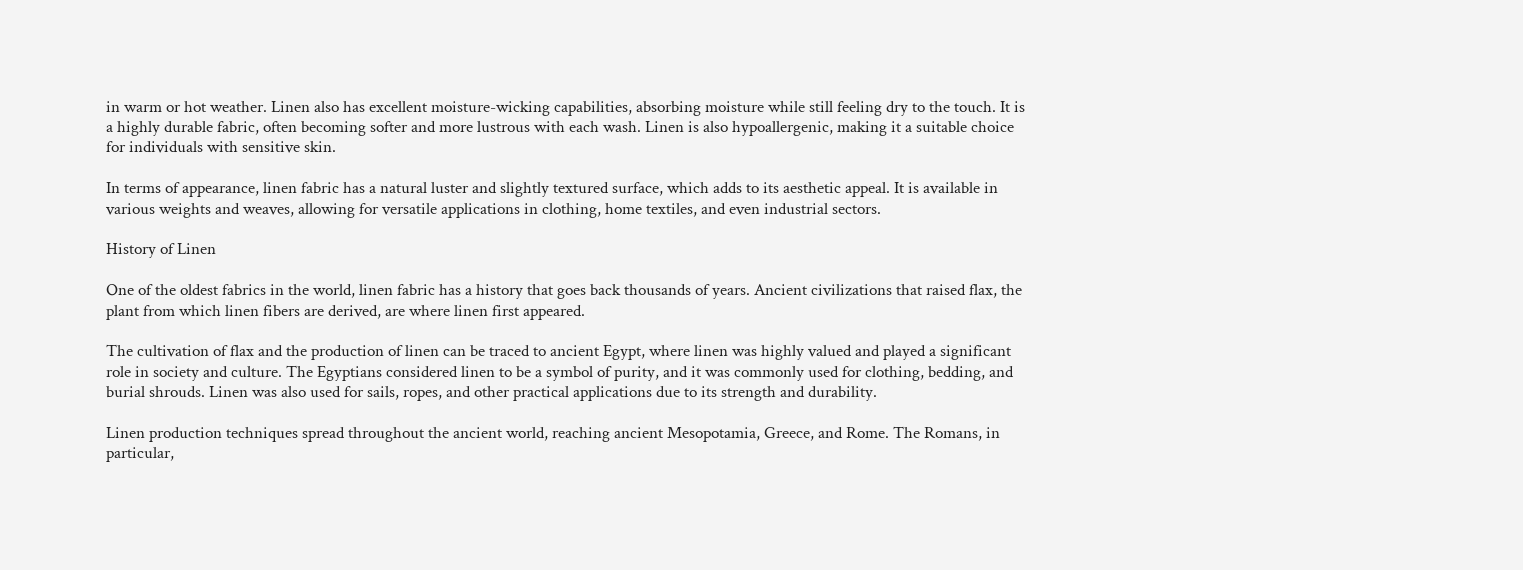in warm or hot weather. Linen also has excellent moisture-wicking capabilities, absorbing moisture while still feeling dry to the touch. It is a highly durable fabric, often becoming softer and more lustrous with each wash. Linen is also hypoallergenic, making it a suitable choice for individuals with sensitive skin.

In terms of appearance, linen fabric has a natural luster and slightly textured surface, which adds to its aesthetic appeal. It is available in various weights and weaves, allowing for versatile applications in clothing, home textiles, and even industrial sectors.

History of Linen

One of the oldest fabrics in the world, linen fabric has a history that goes back thousands of years. Ancient civilizations that raised flax, the plant from which linen fibers are derived, are where linen first appeared.

The cultivation of flax and the production of linen can be traced to ancient Egypt, where linen was highly valued and played a significant role in society and culture. The Egyptians considered linen to be a symbol of purity, and it was commonly used for clothing, bedding, and burial shrouds. Linen was also used for sails, ropes, and other practical applications due to its strength and durability.

Linen production techniques spread throughout the ancient world, reaching ancient Mesopotamia, Greece, and Rome. The Romans, in particular,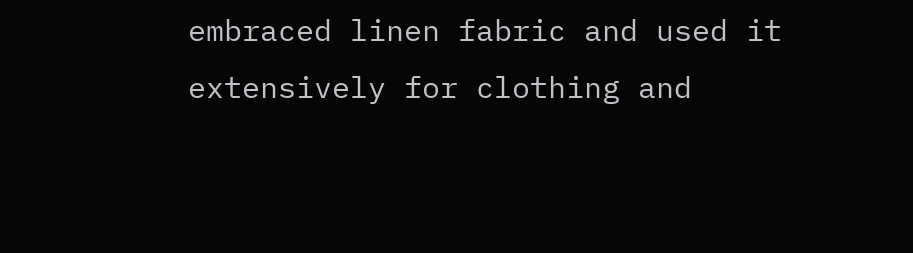embraced linen fabric and used it extensively for clothing and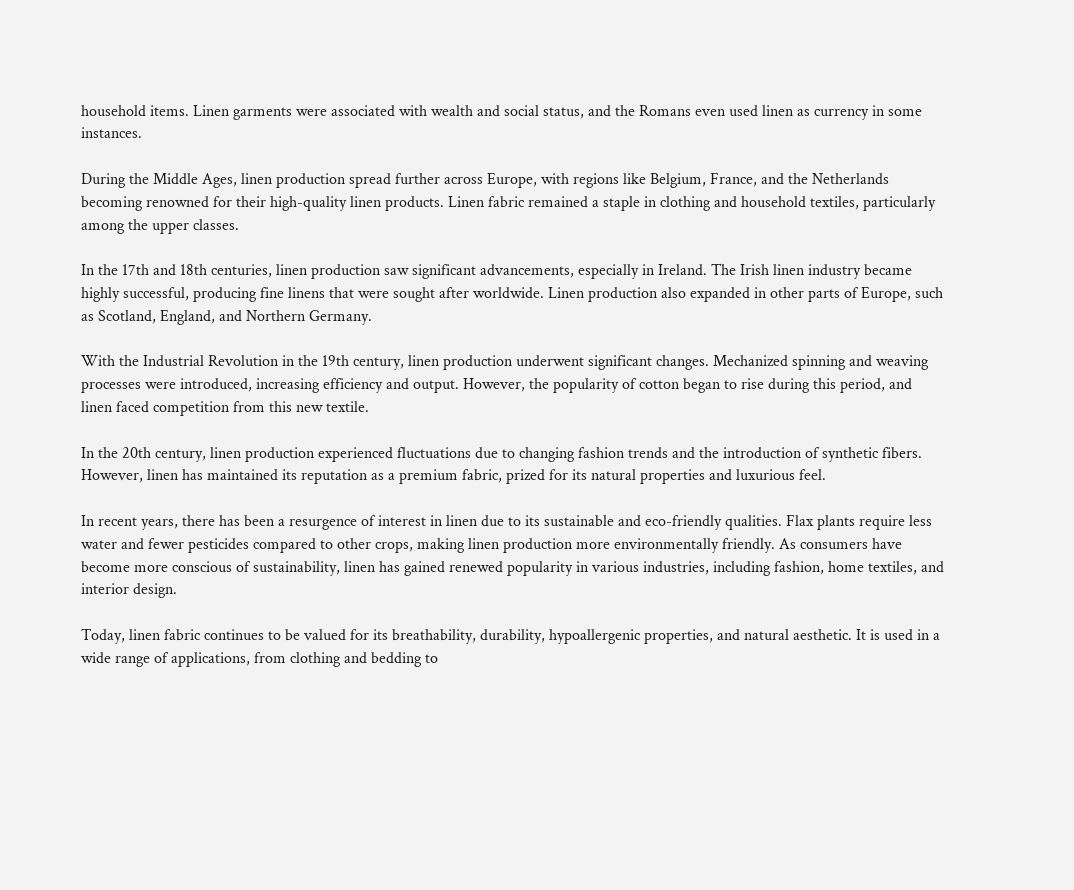household items. Linen garments were associated with wealth and social status, and the Romans even used linen as currency in some instances.

During the Middle Ages, linen production spread further across Europe, with regions like Belgium, France, and the Netherlands becoming renowned for their high-quality linen products. Linen fabric remained a staple in clothing and household textiles, particularly among the upper classes.

In the 17th and 18th centuries, linen production saw significant advancements, especially in Ireland. The Irish linen industry became highly successful, producing fine linens that were sought after worldwide. Linen production also expanded in other parts of Europe, such as Scotland, England, and Northern Germany.

With the Industrial Revolution in the 19th century, linen production underwent significant changes. Mechanized spinning and weaving processes were introduced, increasing efficiency and output. However, the popularity of cotton began to rise during this period, and linen faced competition from this new textile.

In the 20th century, linen production experienced fluctuations due to changing fashion trends and the introduction of synthetic fibers. However, linen has maintained its reputation as a premium fabric, prized for its natural properties and luxurious feel.

In recent years, there has been a resurgence of interest in linen due to its sustainable and eco-friendly qualities. Flax plants require less water and fewer pesticides compared to other crops, making linen production more environmentally friendly. As consumers have become more conscious of sustainability, linen has gained renewed popularity in various industries, including fashion, home textiles, and interior design.

Today, linen fabric continues to be valued for its breathability, durability, hypoallergenic properties, and natural aesthetic. It is used in a wide range of applications, from clothing and bedding to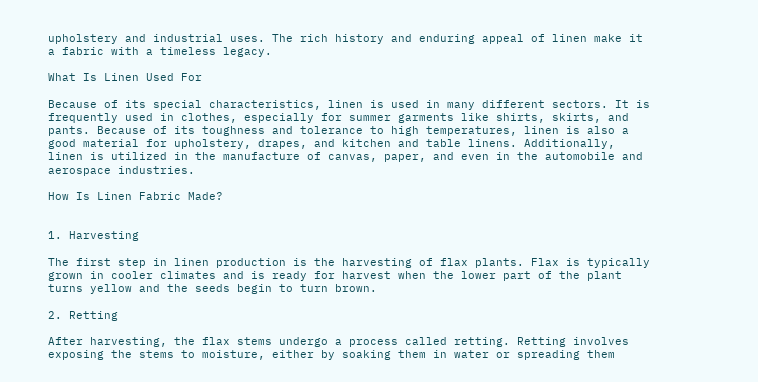upholstery and industrial uses. The rich history and enduring appeal of linen make it a fabric with a timeless legacy.

What Is Linen Used For

Because of its special characteristics, linen is used in many different sectors. It is frequently used in clothes, especially for summer garments like shirts, skirts, and pants. Because of its toughness and tolerance to high temperatures, linen is also a good material for upholstery, drapes, and kitchen and table linens. Additionally, linen is utilized in the manufacture of canvas, paper, and even in the automobile and aerospace industries.

How Is Linen Fabric Made?


1. Harvesting

The first step in linen production is the harvesting of flax plants. Flax is typically grown in cooler climates and is ready for harvest when the lower part of the plant turns yellow and the seeds begin to turn brown.

2. Retting

After harvesting, the flax stems undergo a process called retting. Retting involves exposing the stems to moisture, either by soaking them in water or spreading them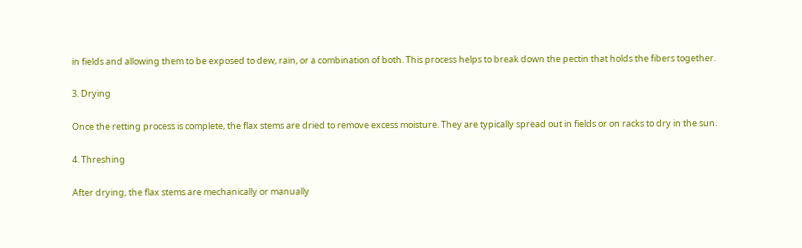in fields and allowing them to be exposed to dew, rain, or a combination of both. This process helps to break down the pectin that holds the fibers together.

3. Drying

Once the retting process is complete, the flax stems are dried to remove excess moisture. They are typically spread out in fields or on racks to dry in the sun.

4. Threshing

After drying, the flax stems are mechanically or manually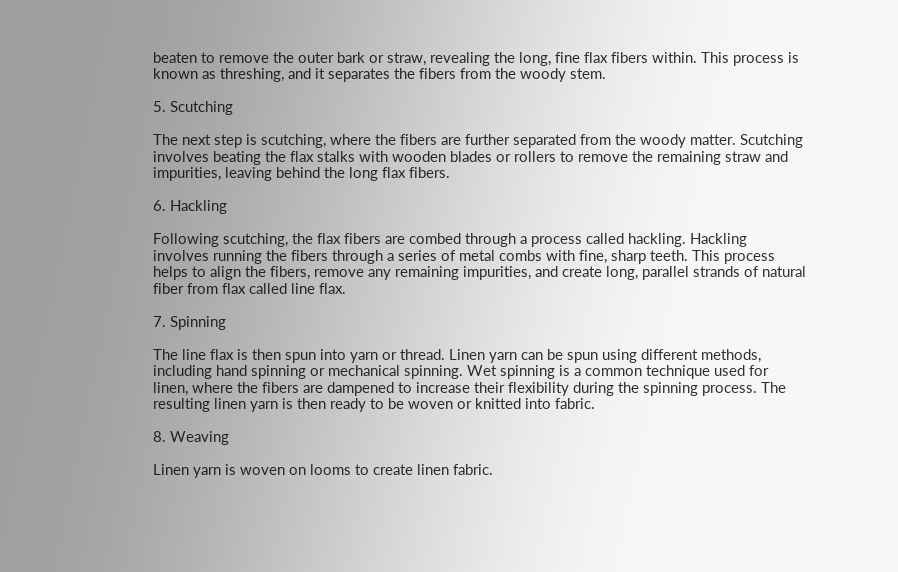beaten to remove the outer bark or straw, revealing the long, fine flax fibers within. This process is known as threshing, and it separates the fibers from the woody stem.

5. Scutching

The next step is scutching, where the fibers are further separated from the woody matter. Scutching involves beating the flax stalks with wooden blades or rollers to remove the remaining straw and impurities, leaving behind the long flax fibers.

6. Hackling

Following scutching, the flax fibers are combed through a process called hackling. Hackling involves running the fibers through a series of metal combs with fine, sharp teeth. This process helps to align the fibers, remove any remaining impurities, and create long, parallel strands of natural fiber from flax called line flax.

7. Spinning

The line flax is then spun into yarn or thread. Linen yarn can be spun using different methods, including hand spinning or mechanical spinning. Wet spinning is a common technique used for linen, where the fibers are dampened to increase their flexibility during the spinning process. The resulting linen yarn is then ready to be woven or knitted into fabric.

8. Weaving

Linen yarn is woven on looms to create linen fabric.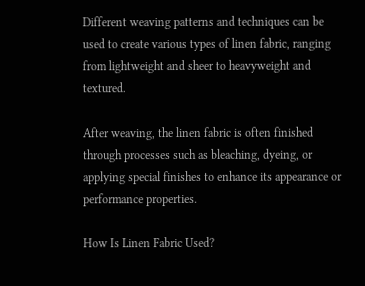Different weaving patterns and techniques can be used to create various types of linen fabric, ranging from lightweight and sheer to heavyweight and textured.

After weaving, the linen fabric is often finished through processes such as bleaching, dyeing, or applying special finishes to enhance its appearance or performance properties.

How Is Linen Fabric Used?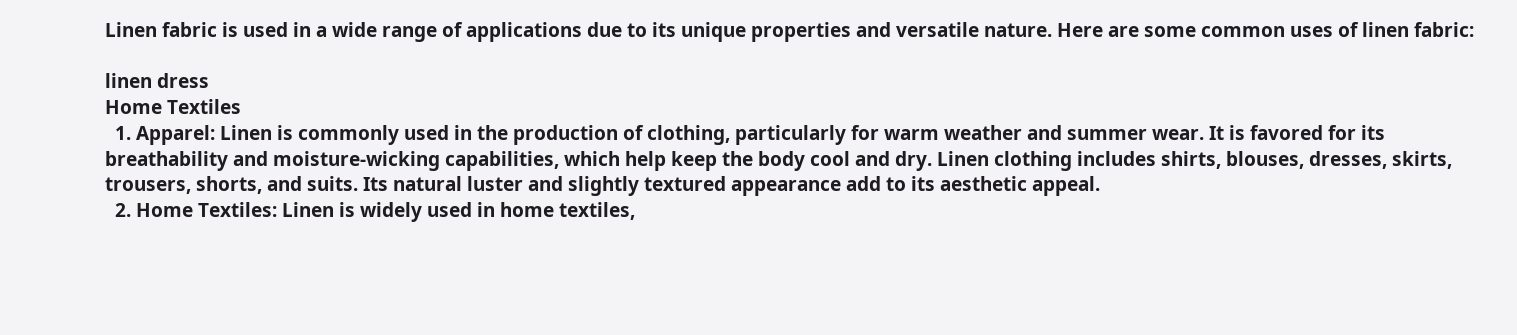Linen fabric is used in a wide range of applications due to its unique properties and versatile nature. Here are some common uses of linen fabric:

linen dress
Home Textiles
  1. Apparel: Linen is commonly used in the production of clothing, particularly for warm weather and summer wear. It is favored for its breathability and moisture-wicking capabilities, which help keep the body cool and dry. Linen clothing includes shirts, blouses, dresses, skirts, trousers, shorts, and suits. Its natural luster and slightly textured appearance add to its aesthetic appeal.
  2. Home Textiles: Linen is widely used in home textiles,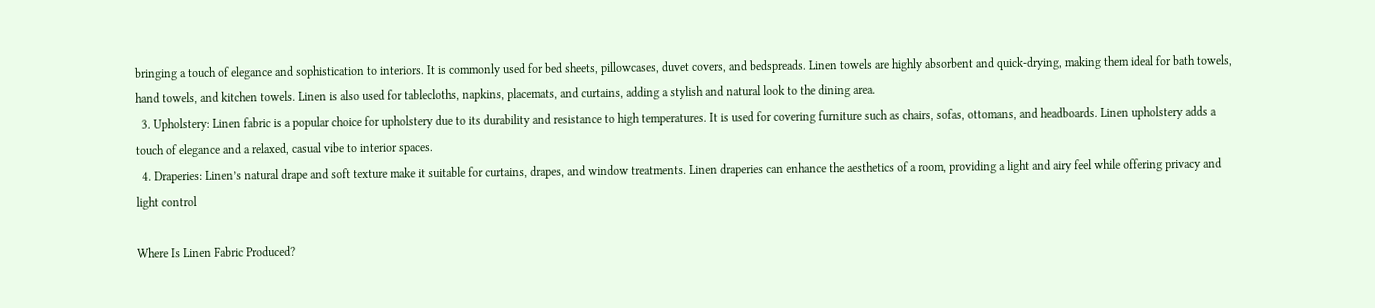bringing a touch of elegance and sophistication to interiors. It is commonly used for bed sheets, pillowcases, duvet covers, and bedspreads. Linen towels are highly absorbent and quick-drying, making them ideal for bath towels, hand towels, and kitchen towels. Linen is also used for tablecloths, napkins, placemats, and curtains, adding a stylish and natural look to the dining area.
  3. Upholstery: Linen fabric is a popular choice for upholstery due to its durability and resistance to high temperatures. It is used for covering furniture such as chairs, sofas, ottomans, and headboards. Linen upholstery adds a touch of elegance and a relaxed, casual vibe to interior spaces.
  4. Draperies: Linen’s natural drape and soft texture make it suitable for curtains, drapes, and window treatments. Linen draperies can enhance the aesthetics of a room, providing a light and airy feel while offering privacy and light control

Where Is Linen Fabric Produced?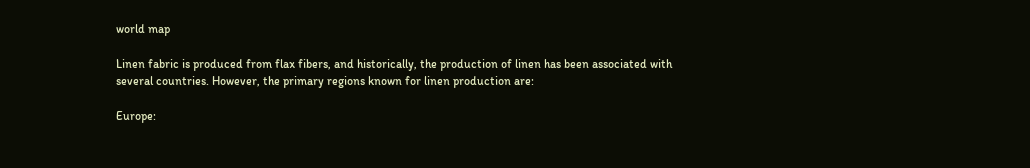world map

Linen fabric is produced from flax fibers, and historically, the production of linen has been associated with several countries. However, the primary regions known for linen production are:

Europe: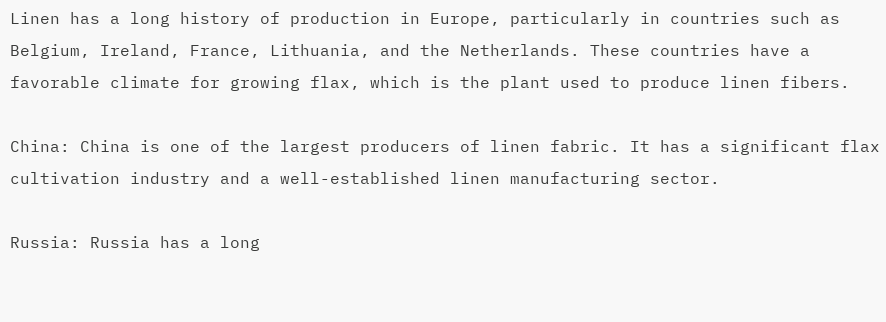Linen has a long history of production in Europe, particularly in countries such as Belgium, Ireland, France, Lithuania, and the Netherlands. These countries have a favorable climate for growing flax, which is the plant used to produce linen fibers.

China: China is one of the largest producers of linen fabric. It has a significant flax cultivation industry and a well-established linen manufacturing sector.

Russia: Russia has a long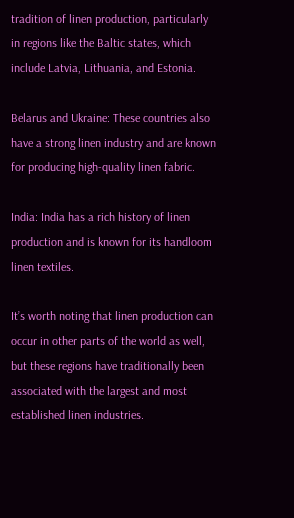tradition of linen production, particularly in regions like the Baltic states, which include Latvia, Lithuania, and Estonia.

Belarus and Ukraine: These countries also have a strong linen industry and are known for producing high-quality linen fabric.

India: India has a rich history of linen production and is known for its handloom linen textiles.

It’s worth noting that linen production can occur in other parts of the world as well, but these regions have traditionally been associated with the largest and most established linen industries.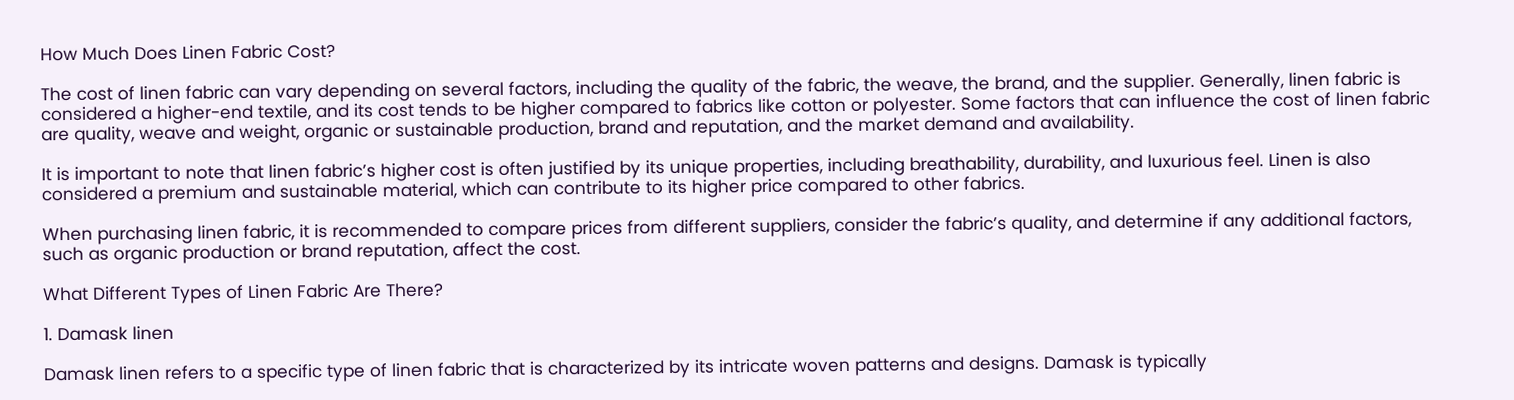How Much Does Linen Fabric Cost?

The cost of linen fabric can vary depending on several factors, including the quality of the fabric, the weave, the brand, and the supplier. Generally, linen fabric is considered a higher-end textile, and its cost tends to be higher compared to fabrics like cotton or polyester. Some factors that can influence the cost of linen fabric are quality, weave and weight, organic or sustainable production, brand and reputation, and the market demand and availability.

It is important to note that linen fabric’s higher cost is often justified by its unique properties, including breathability, durability, and luxurious feel. Linen is also considered a premium and sustainable material, which can contribute to its higher price compared to other fabrics.

When purchasing linen fabric, it is recommended to compare prices from different suppliers, consider the fabric’s quality, and determine if any additional factors, such as organic production or brand reputation, affect the cost.

What Different Types of Linen Fabric Are There?

1. Damask linen

Damask linen refers to a specific type of linen fabric that is characterized by its intricate woven patterns and designs. Damask is typically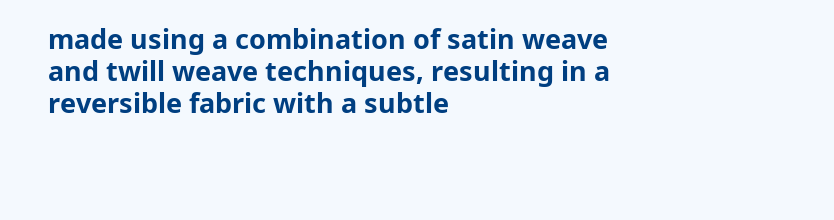made using a combination of satin weave and twill weave techniques, resulting in a reversible fabric with a subtle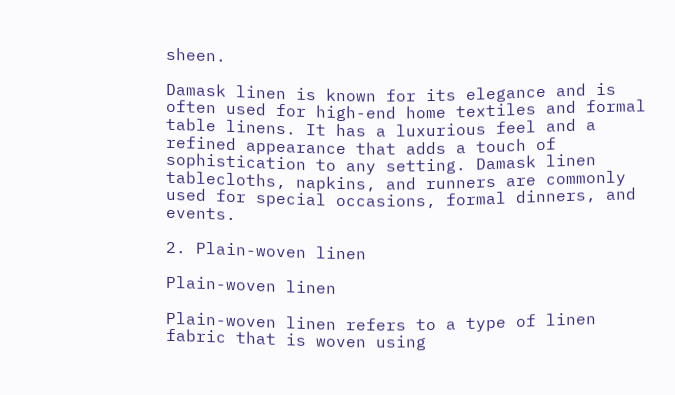sheen.

Damask linen is known for its elegance and is often used for high-end home textiles and formal table linens. It has a luxurious feel and a refined appearance that adds a touch of sophistication to any setting. Damask linen tablecloths, napkins, and runners are commonly used for special occasions, formal dinners, and events.

2. Plain-woven linen

Plain-woven linen

Plain-woven linen refers to a type of linen fabric that is woven using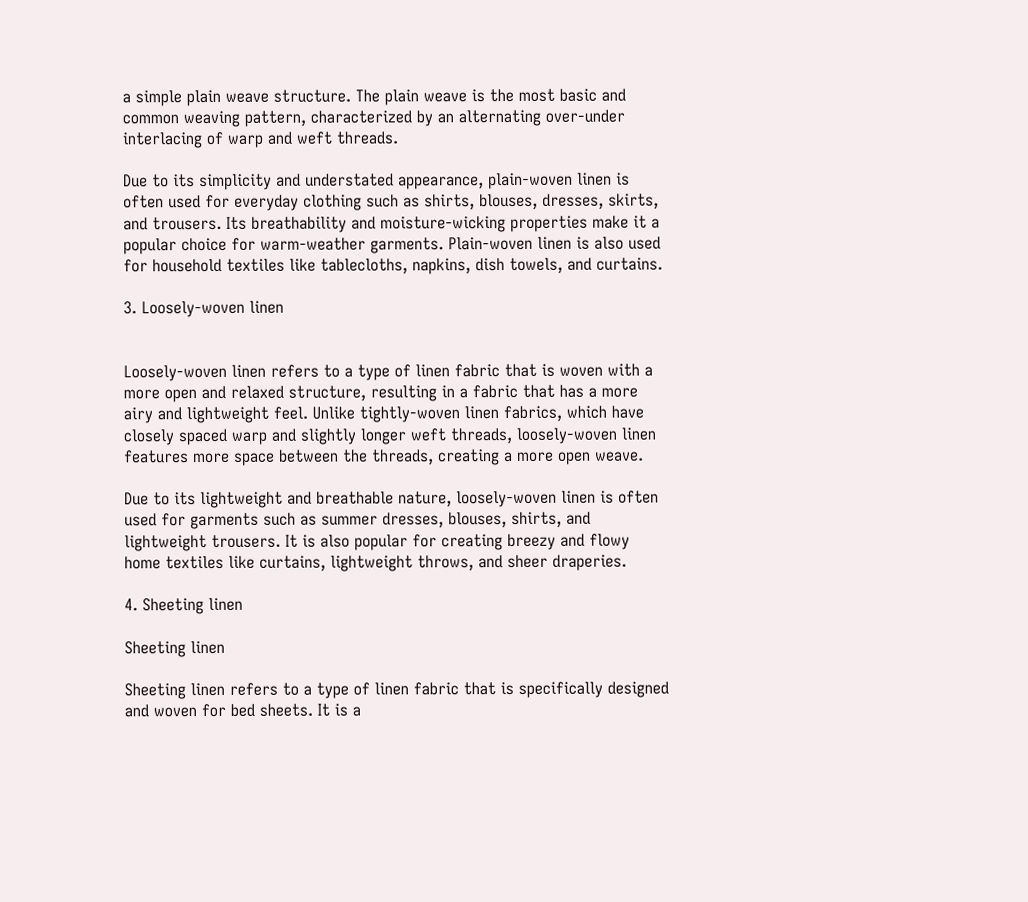a simple plain weave structure. The plain weave is the most basic and common weaving pattern, characterized by an alternating over-under interlacing of warp and weft threads.

Due to its simplicity and understated appearance, plain-woven linen is often used for everyday clothing such as shirts, blouses, dresses, skirts, and trousers. Its breathability and moisture-wicking properties make it a popular choice for warm-weather garments. Plain-woven linen is also used for household textiles like tablecloths, napkins, dish towels, and curtains.

3. Loosely-woven linen


Loosely-woven linen refers to a type of linen fabric that is woven with a more open and relaxed structure, resulting in a fabric that has a more airy and lightweight feel. Unlike tightly-woven linen fabrics, which have closely spaced warp and slightly longer weft threads, loosely-woven linen features more space between the threads, creating a more open weave.

Due to its lightweight and breathable nature, loosely-woven linen is often used for garments such as summer dresses, blouses, shirts, and lightweight trousers. It is also popular for creating breezy and flowy home textiles like curtains, lightweight throws, and sheer draperies.

4. Sheeting linen

Sheeting linen

Sheeting linen refers to a type of linen fabric that is specifically designed and woven for bed sheets. It is a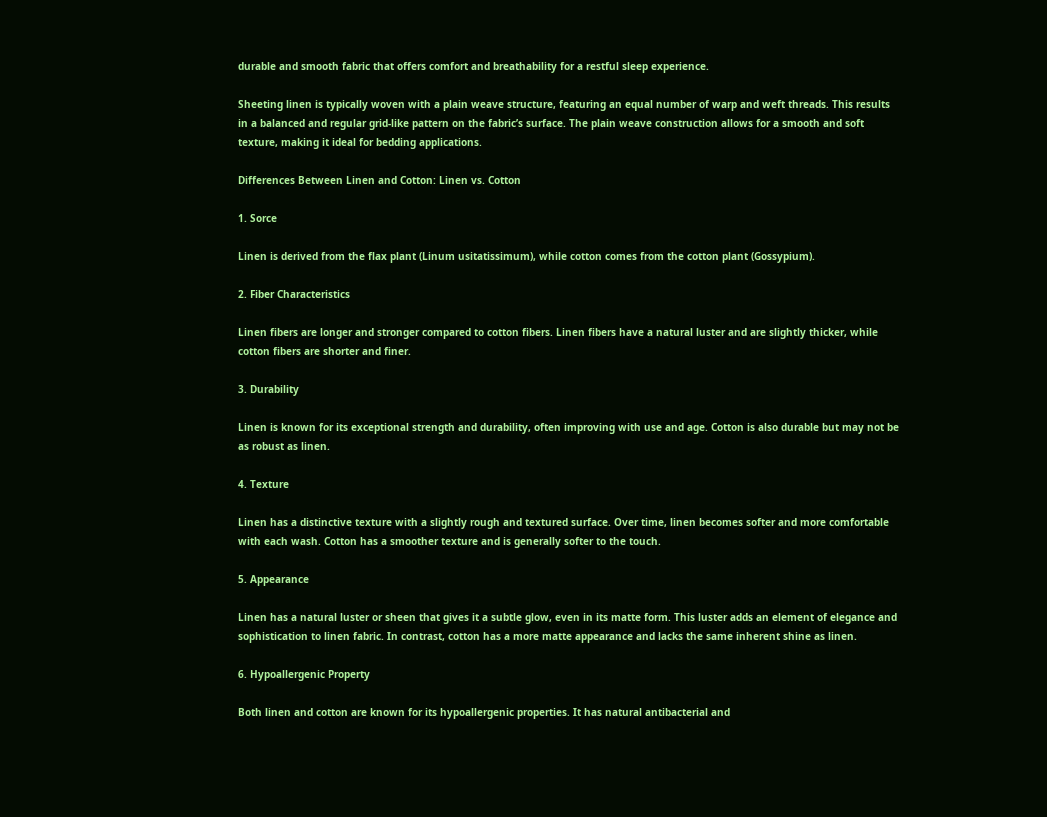durable and smooth fabric that offers comfort and breathability for a restful sleep experience.

Sheeting linen is typically woven with a plain weave structure, featuring an equal number of warp and weft threads. This results in a balanced and regular grid-like pattern on the fabric’s surface. The plain weave construction allows for a smooth and soft texture, making it ideal for bedding applications.

Differences Between Linen and Cotton: Linen vs. Cotton

1. Sorce

Linen is derived from the flax plant (Linum usitatissimum), while cotton comes from the cotton plant (Gossypium).

2. Fiber Characteristics

Linen fibers are longer and stronger compared to cotton fibers. Linen fibers have a natural luster and are slightly thicker, while cotton fibers are shorter and finer.

3. Durability

Linen is known for its exceptional strength and durability, often improving with use and age. Cotton is also durable but may not be as robust as linen.

4. Texture

Linen has a distinctive texture with a slightly rough and textured surface. Over time, linen becomes softer and more comfortable with each wash. Cotton has a smoother texture and is generally softer to the touch.

5. Appearance

Linen has a natural luster or sheen that gives it a subtle glow, even in its matte form. This luster adds an element of elegance and sophistication to linen fabric. In contrast, cotton has a more matte appearance and lacks the same inherent shine as linen.

6. Hypoallergenic Property

Both linen and cotton are known for its hypoallergenic properties. It has natural antibacterial and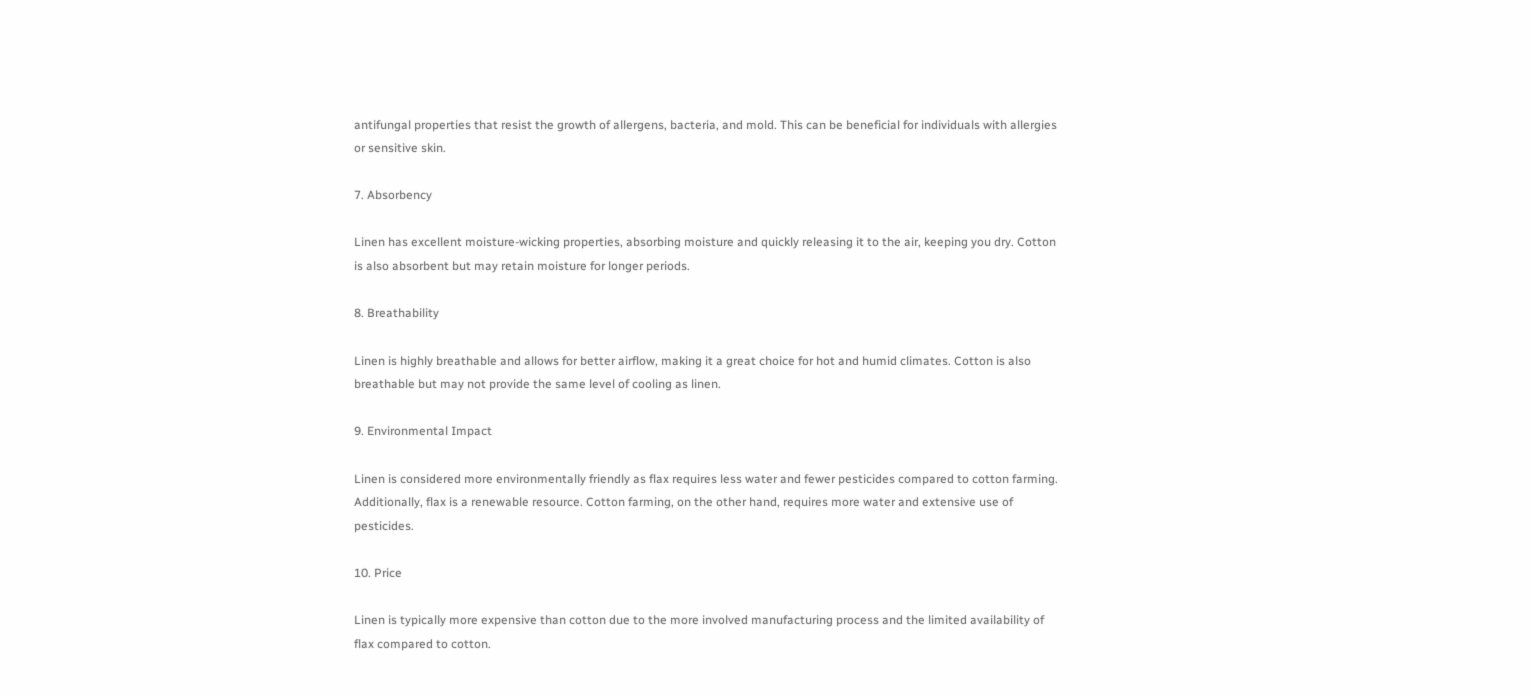antifungal properties that resist the growth of allergens, bacteria, and mold. This can be beneficial for individuals with allergies or sensitive skin.

7. Absorbency

Linen has excellent moisture-wicking properties, absorbing moisture and quickly releasing it to the air, keeping you dry. Cotton is also absorbent but may retain moisture for longer periods.

8. Breathability

Linen is highly breathable and allows for better airflow, making it a great choice for hot and humid climates. Cotton is also breathable but may not provide the same level of cooling as linen.

9. Environmental Impact

Linen is considered more environmentally friendly as flax requires less water and fewer pesticides compared to cotton farming. Additionally, flax is a renewable resource. Cotton farming, on the other hand, requires more water and extensive use of pesticides.

10. Price

Linen is typically more expensive than cotton due to the more involved manufacturing process and the limited availability of flax compared to cotton.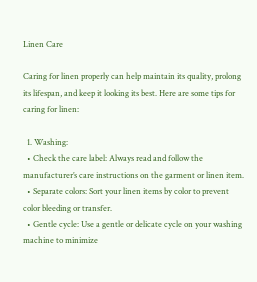Linen Care

Caring for linen properly can help maintain its quality, prolong its lifespan, and keep it looking its best. Here are some tips for caring for linen:

  1. Washing:
  • Check the care label: Always read and follow the manufacturer’s care instructions on the garment or linen item.
  • Separate colors: Sort your linen items by color to prevent color bleeding or transfer.
  • Gentle cycle: Use a gentle or delicate cycle on your washing machine to minimize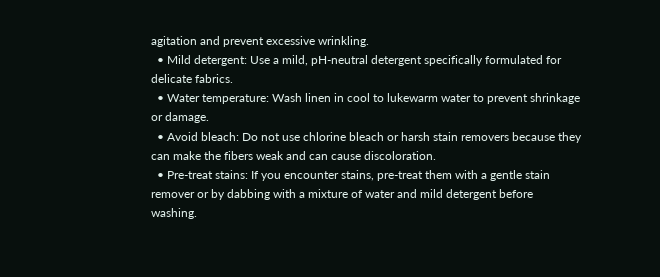agitation and prevent excessive wrinkling.
  • Mild detergent: Use a mild, pH-neutral detergent specifically formulated for delicate fabrics.
  • Water temperature: Wash linen in cool to lukewarm water to prevent shrinkage or damage.
  • Avoid bleach: Do not use chlorine bleach or harsh stain removers because they can make the fibers weak and can cause discoloration.
  • Pre-treat stains: If you encounter stains, pre-treat them with a gentle stain remover or by dabbing with a mixture of water and mild detergent before washing.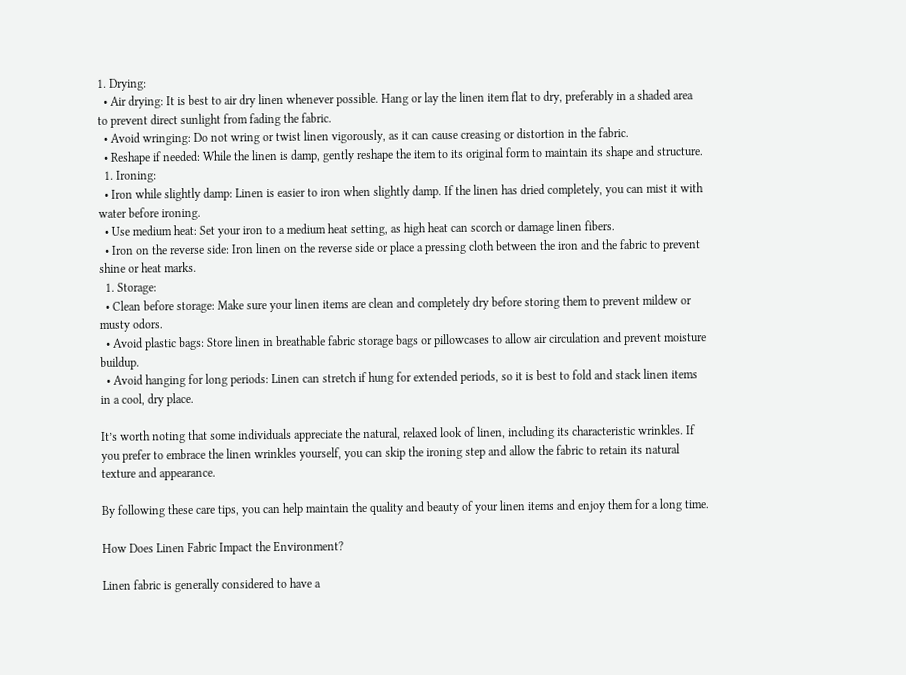1. Drying:
  • Air drying: It is best to air dry linen whenever possible. Hang or lay the linen item flat to dry, preferably in a shaded area to prevent direct sunlight from fading the fabric.
  • Avoid wringing: Do not wring or twist linen vigorously, as it can cause creasing or distortion in the fabric.
  • Reshape if needed: While the linen is damp, gently reshape the item to its original form to maintain its shape and structure.
  1. Ironing:
  • Iron while slightly damp: Linen is easier to iron when slightly damp. If the linen has dried completely, you can mist it with water before ironing.
  • Use medium heat: Set your iron to a medium heat setting, as high heat can scorch or damage linen fibers.
  • Iron on the reverse side: Iron linen on the reverse side or place a pressing cloth between the iron and the fabric to prevent shine or heat marks.
  1. Storage:
  • Clean before storage: Make sure your linen items are clean and completely dry before storing them to prevent mildew or musty odors.
  • Avoid plastic bags: Store linen in breathable fabric storage bags or pillowcases to allow air circulation and prevent moisture buildup.
  • Avoid hanging for long periods: Linen can stretch if hung for extended periods, so it is best to fold and stack linen items in a cool, dry place.

It’s worth noting that some individuals appreciate the natural, relaxed look of linen, including its characteristic wrinkles. If you prefer to embrace the linen wrinkles yourself, you can skip the ironing step and allow the fabric to retain its natural texture and appearance.

By following these care tips, you can help maintain the quality and beauty of your linen items and enjoy them for a long time.

How Does Linen Fabric Impact the Environment?

Linen fabric is generally considered to have a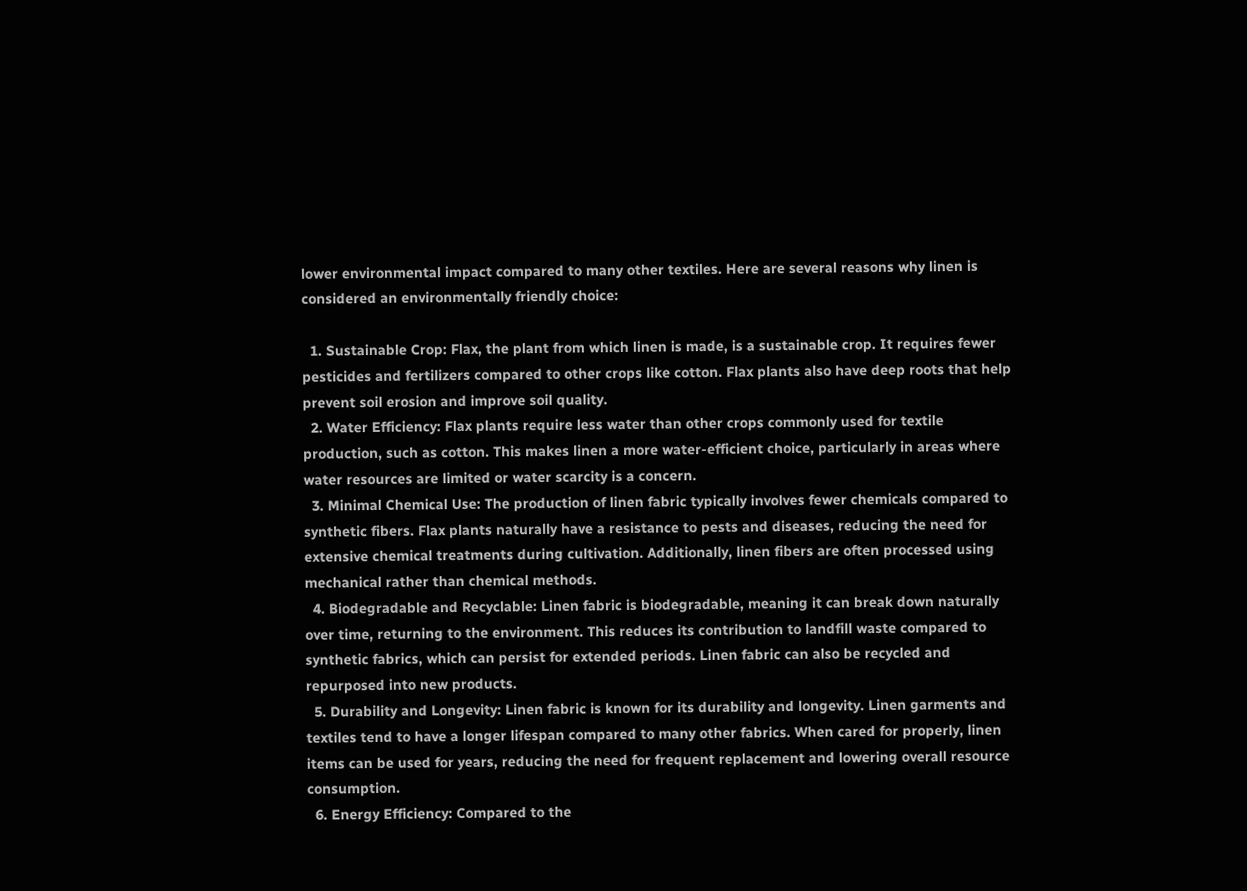lower environmental impact compared to many other textiles. Here are several reasons why linen is considered an environmentally friendly choice:

  1. Sustainable Crop: Flax, the plant from which linen is made, is a sustainable crop. It requires fewer pesticides and fertilizers compared to other crops like cotton. Flax plants also have deep roots that help prevent soil erosion and improve soil quality.
  2. Water Efficiency: Flax plants require less water than other crops commonly used for textile production, such as cotton. This makes linen a more water-efficient choice, particularly in areas where water resources are limited or water scarcity is a concern.
  3. Minimal Chemical Use: The production of linen fabric typically involves fewer chemicals compared to synthetic fibers. Flax plants naturally have a resistance to pests and diseases, reducing the need for extensive chemical treatments during cultivation. Additionally, linen fibers are often processed using mechanical rather than chemical methods.
  4. Biodegradable and Recyclable: Linen fabric is biodegradable, meaning it can break down naturally over time, returning to the environment. This reduces its contribution to landfill waste compared to synthetic fabrics, which can persist for extended periods. Linen fabric can also be recycled and repurposed into new products.
  5. Durability and Longevity: Linen fabric is known for its durability and longevity. Linen garments and textiles tend to have a longer lifespan compared to many other fabrics. When cared for properly, linen items can be used for years, reducing the need for frequent replacement and lowering overall resource consumption.
  6. Energy Efficiency: Compared to the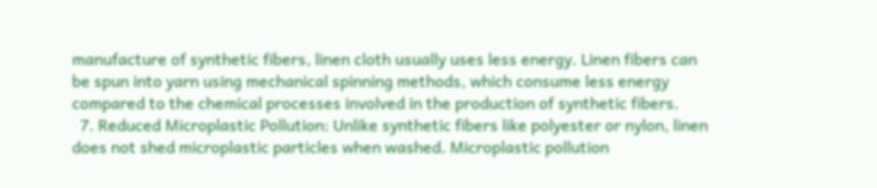manufacture of synthetic fibers, linen cloth usually uses less energy. Linen fibers can be spun into yarn using mechanical spinning methods, which consume less energy compared to the chemical processes involved in the production of synthetic fibers.
  7. Reduced Microplastic Pollution: Unlike synthetic fibers like polyester or nylon, linen does not shed microplastic particles when washed. Microplastic pollution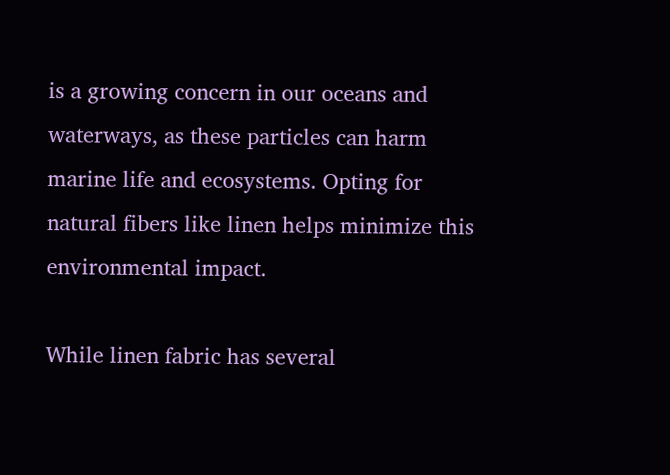is a growing concern in our oceans and waterways, as these particles can harm marine life and ecosystems. Opting for natural fibers like linen helps minimize this environmental impact.

While linen fabric has several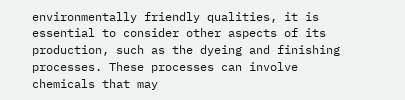environmentally friendly qualities, it is essential to consider other aspects of its production, such as the dyeing and finishing processes. These processes can involve chemicals that may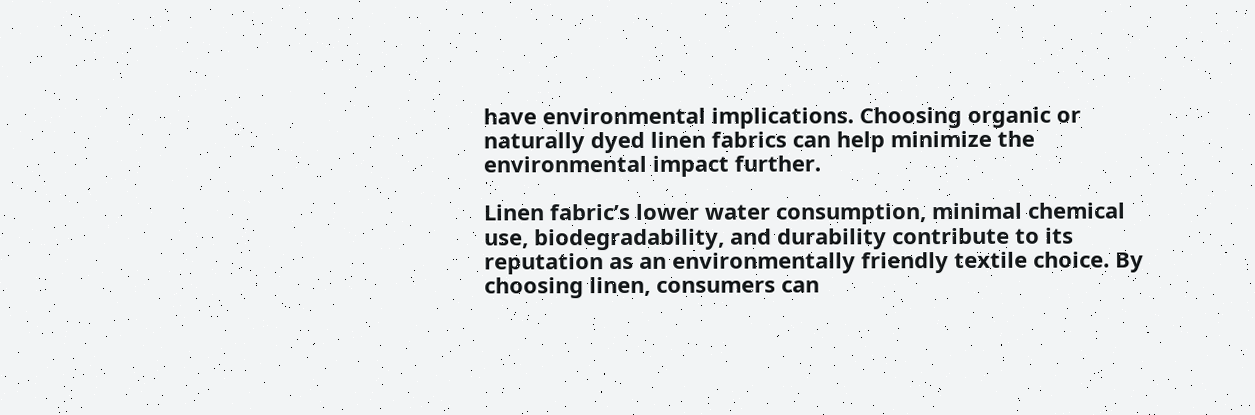have environmental implications. Choosing organic or naturally dyed linen fabrics can help minimize the environmental impact further.

Linen fabric’s lower water consumption, minimal chemical use, biodegradability, and durability contribute to its reputation as an environmentally friendly textile choice. By choosing linen, consumers can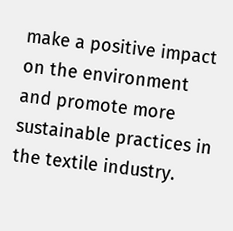make a positive impact on the environment and promote more sustainable practices in the textile industry.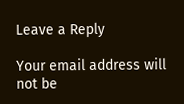Leave a Reply

Your email address will not be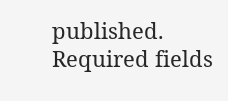published. Required fields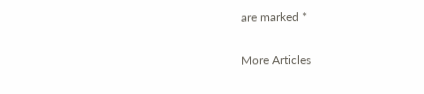are marked *

More Articles